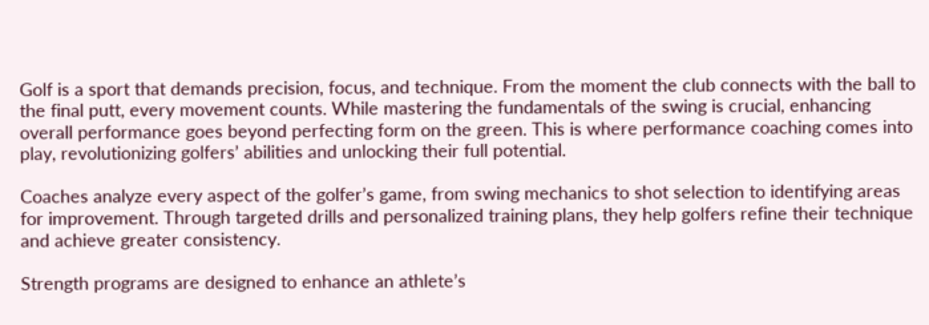Golf is a sport that demands precision, focus, and technique. From the moment the club connects with the ball to the final putt, every movement counts. While mastering the fundamentals of the swing is crucial, enhancing overall performance goes beyond perfecting form on the green. This is where performance coaching comes into play, revolutionizing golfers’ abilities and unlocking their full potential.

Coaches analyze every aspect of the golfer’s game, from swing mechanics to shot selection to identifying areas for improvement. Through targeted drills and personalized training plans, they help golfers refine their technique and achieve greater consistency.

Strength programs are designed to enhance an athlete’s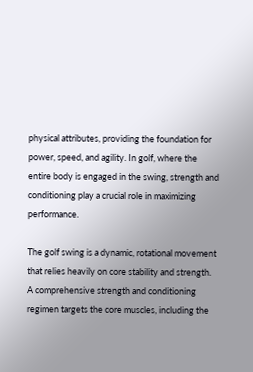physical attributes, providing the foundation for power, speed, and agility. In golf, where the entire body is engaged in the swing, strength and conditioning play a crucial role in maximizing performance.

The golf swing is a dynamic, rotational movement that relies heavily on core stability and strength. A comprehensive strength and conditioning regimen targets the core muscles, including the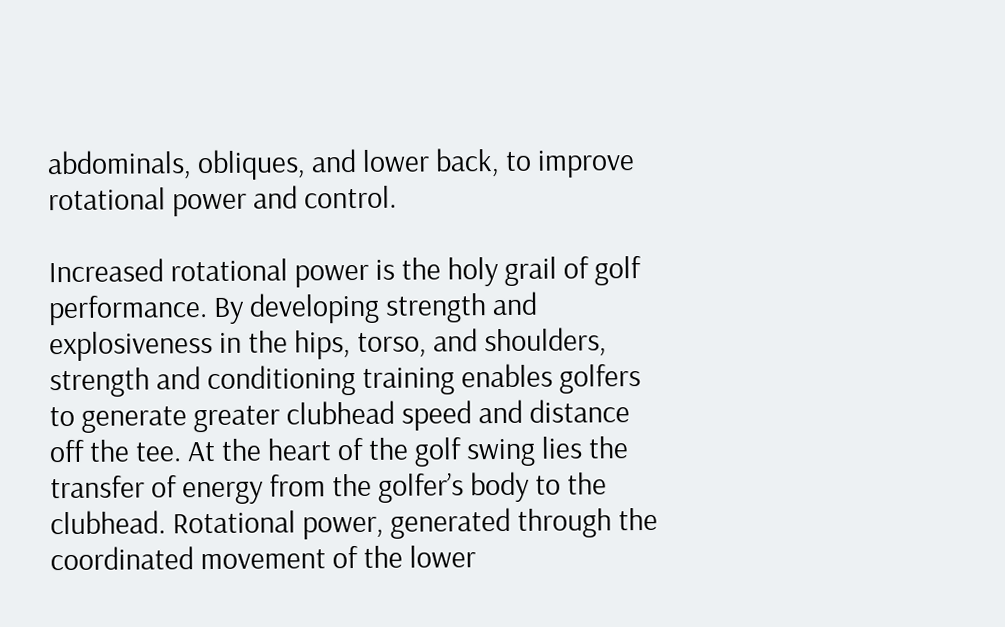abdominals, obliques, and lower back, to improve rotational power and control.

Increased rotational power is the holy grail of golf performance. By developing strength and explosiveness in the hips, torso, and shoulders, strength and conditioning training enables golfers to generate greater clubhead speed and distance off the tee. At the heart of the golf swing lies the transfer of energy from the golfer’s body to the clubhead. Rotational power, generated through the coordinated movement of the lower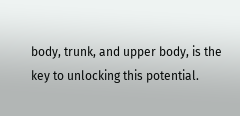body, trunk, and upper body, is the key to unlocking this potential.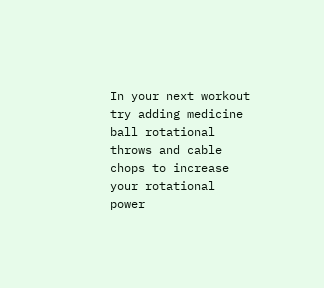In your next workout try adding medicine ball rotational throws and cable chops to increase your rotational power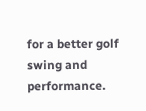for a better golf swing and performance.